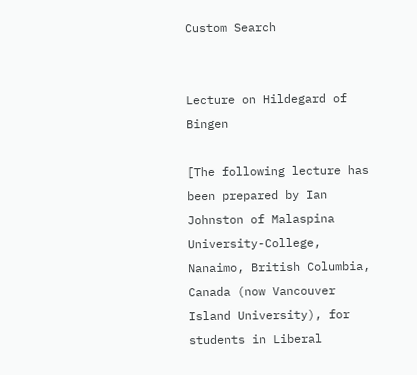Custom Search


Lecture on Hildegard of Bingen

[The following lecture has been prepared by Ian Johnston of Malaspina University-College, Nanaimo, British Columbia, Canada (now Vancouver Island University), for students in Liberal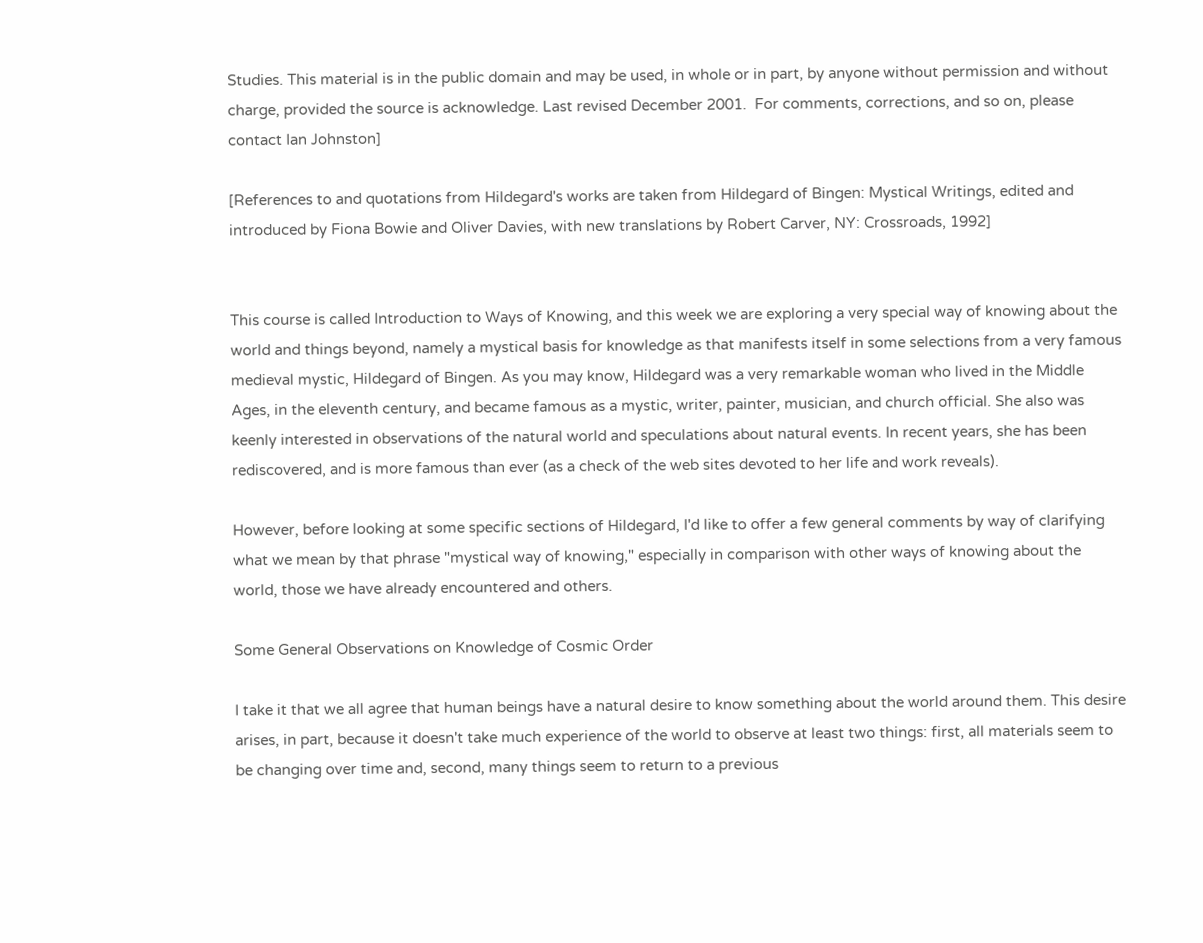Studies. This material is in the public domain and may be used, in whole or in part, by anyone without permission and without charge, provided the source is acknowledge. Last revised December 2001.  For comments, corrections, and so on, please contact Ian Johnston]

[References to and quotations from Hildegard's works are taken from Hildegard of Bingen: Mystical Writings, edited and introduced by Fiona Bowie and Oliver Davies, with new translations by Robert Carver, NY: Crossroads, 1992]


This course is called Introduction to Ways of Knowing, and this week we are exploring a very special way of knowing about the world and things beyond, namely a mystical basis for knowledge as that manifests itself in some selections from a very famous medieval mystic, Hildegard of Bingen. As you may know, Hildegard was a very remarkable woman who lived in the Middle Ages, in the eleventh century, and became famous as a mystic, writer, painter, musician, and church official. She also was keenly interested in observations of the natural world and speculations about natural events. In recent years, she has been rediscovered, and is more famous than ever (as a check of the web sites devoted to her life and work reveals).

However, before looking at some specific sections of Hildegard, I'd like to offer a few general comments by way of clarifying what we mean by that phrase "mystical way of knowing," especially in comparison with other ways of knowing about the world, those we have already encountered and others.

Some General Observations on Knowledge of Cosmic Order

I take it that we all agree that human beings have a natural desire to know something about the world around them. This desire arises, in part, because it doesn't take much experience of the world to observe at least two things: first, all materials seem to be changing over time and, second, many things seem to return to a previous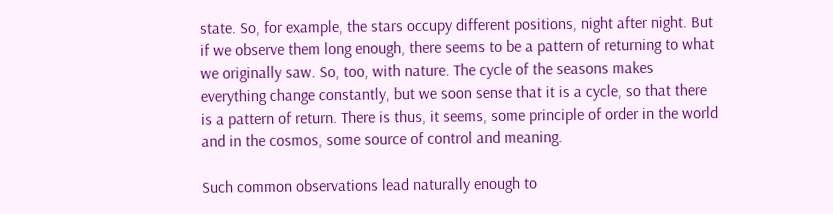state. So, for example, the stars occupy different positions, night after night. But if we observe them long enough, there seems to be a pattern of returning to what we originally saw. So, too, with nature. The cycle of the seasons makes everything change constantly, but we soon sense that it is a cycle, so that there is a pattern of return. There is thus, it seems, some principle of order in the world and in the cosmos, some source of control and meaning.

Such common observations lead naturally enough to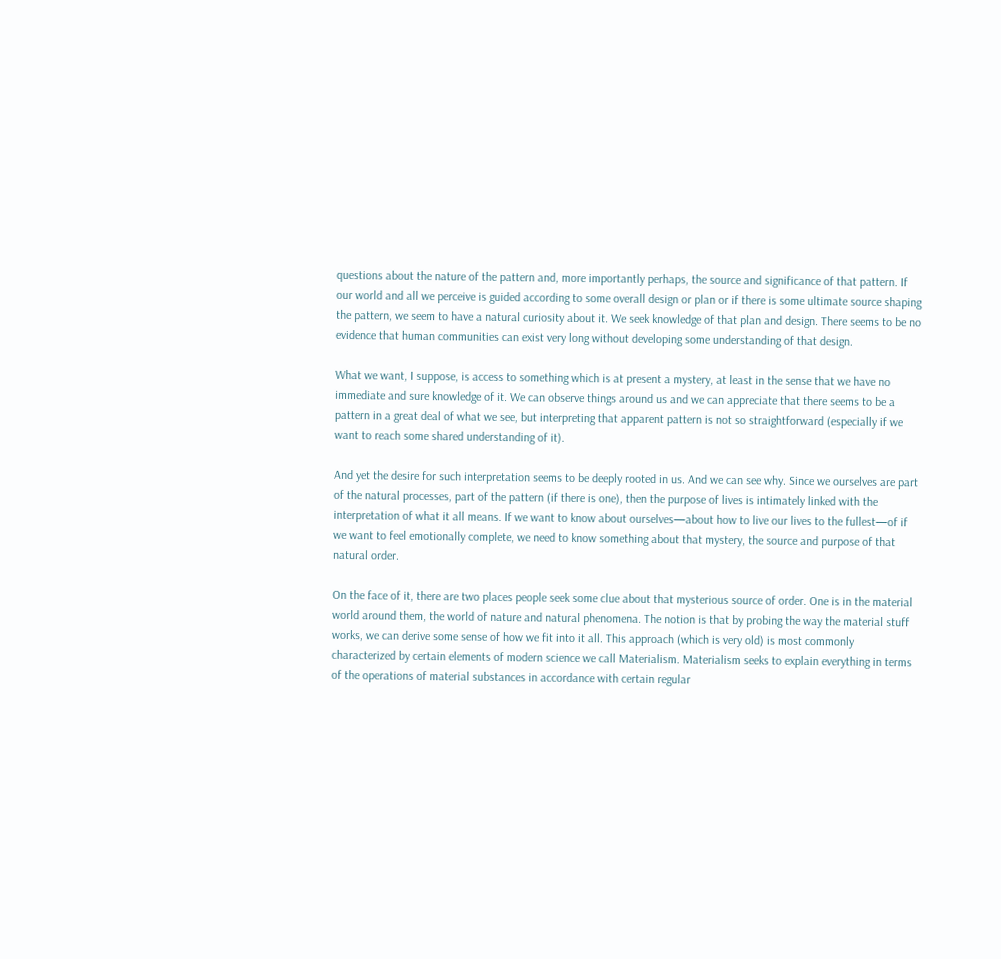questions about the nature of the pattern and, more importantly perhaps, the source and significance of that pattern. If our world and all we perceive is guided according to some overall design or plan or if there is some ultimate source shaping the pattern, we seem to have a natural curiosity about it. We seek knowledge of that plan and design. There seems to be no evidence that human communities can exist very long without developing some understanding of that design.

What we want, I suppose, is access to something which is at present a mystery, at least in the sense that we have no immediate and sure knowledge of it. We can observe things around us and we can appreciate that there seems to be a pattern in a great deal of what we see, but interpreting that apparent pattern is not so straightforward (especially if we want to reach some shared understanding of it).

And yet the desire for such interpretation seems to be deeply rooted in us. And we can see why. Since we ourselves are part of the natural processes, part of the pattern (if there is one), then the purpose of lives is intimately linked with the interpretation of what it all means. If we want to know about ourselves—about how to live our lives to the fullest—of if we want to feel emotionally complete, we need to know something about that mystery, the source and purpose of that natural order.

On the face of it, there are two places people seek some clue about that mysterious source of order. One is in the material world around them, the world of nature and natural phenomena. The notion is that by probing the way the material stuff works, we can derive some sense of how we fit into it all. This approach (which is very old) is most commonly characterized by certain elements of modern science we call Materialism. Materialism seeks to explain everything in terms of the operations of material substances in accordance with certain regular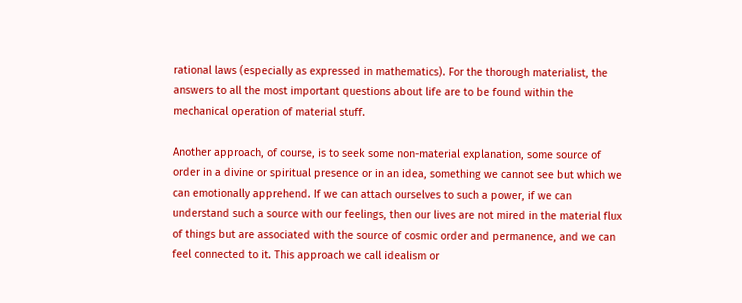rational laws (especially as expressed in mathematics). For the thorough materialist, the answers to all the most important questions about life are to be found within the mechanical operation of material stuff.

Another approach, of course, is to seek some non-material explanation, some source of order in a divine or spiritual presence or in an idea, something we cannot see but which we can emotionally apprehend. If we can attach ourselves to such a power, if we can understand such a source with our feelings, then our lives are not mired in the material flux of things but are associated with the source of cosmic order and permanence, and we can feel connected to it. This approach we call idealism or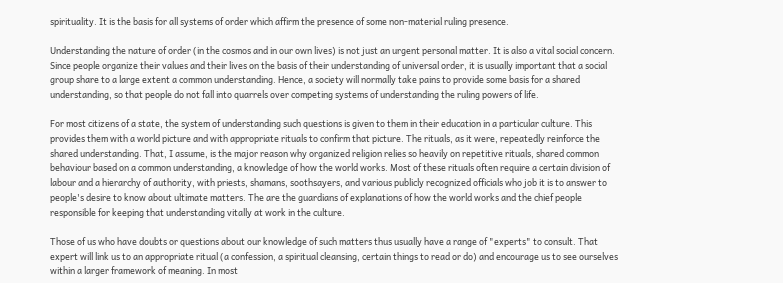spirituality. It is the basis for all systems of order which affirm the presence of some non-material ruling presence.

Understanding the nature of order (in the cosmos and in our own lives) is not just an urgent personal matter. It is also a vital social concern. Since people organize their values and their lives on the basis of their understanding of universal order, it is usually important that a social group share to a large extent a common understanding. Hence, a society will normally take pains to provide some basis for a shared understanding, so that people do not fall into quarrels over competing systems of understanding the ruling powers of life.

For most citizens of a state, the system of understanding such questions is given to them in their education in a particular culture. This provides them with a world picture and with appropriate rituals to confirm that picture. The rituals, as it were, repeatedly reinforce the shared understanding. That, I assume, is the major reason why organized religion relies so heavily on repetitive rituals, shared common behaviour based on a common understanding, a knowledge of how the world works. Most of these rituals often require a certain division of labour and a hierarchy of authority, with priests, shamans, soothsayers, and various publicly recognized officials who job it is to answer to people's desire to know about ultimate matters. The are the guardians of explanations of how the world works and the chief people responsible for keeping that understanding vitally at work in the culture.

Those of us who have doubts or questions about our knowledge of such matters thus usually have a range of "experts" to consult. That expert will link us to an appropriate ritual (a confession, a spiritual cleansing, certain things to read or do) and encourage us to see ourselves within a larger framework of meaning. In most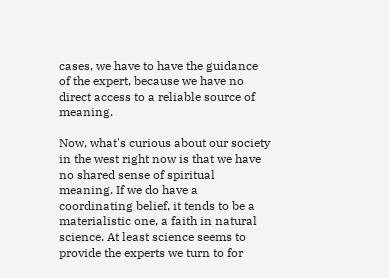cases, we have to have the guidance of the expert, because we have no direct access to a reliable source of meaning.

Now, what's curious about our society in the west right now is that we have no shared sense of spiritual meaning. If we do have a coordinating belief, it tends to be a materialistic one, a faith in natural science. At least science seems to provide the experts we turn to for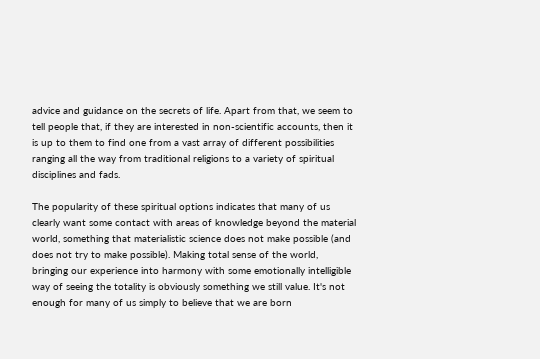advice and guidance on the secrets of life. Apart from that, we seem to tell people that, if they are interested in non-scientific accounts, then it is up to them to find one from a vast array of different possibilities ranging all the way from traditional religions to a variety of spiritual disciplines and fads.

The popularity of these spiritual options indicates that many of us clearly want some contact with areas of knowledge beyond the material world, something that materialistic science does not make possible (and does not try to make possible). Making total sense of the world, bringing our experience into harmony with some emotionally intelligible way of seeing the totality is obviously something we still value. It's not enough for many of us simply to believe that we are born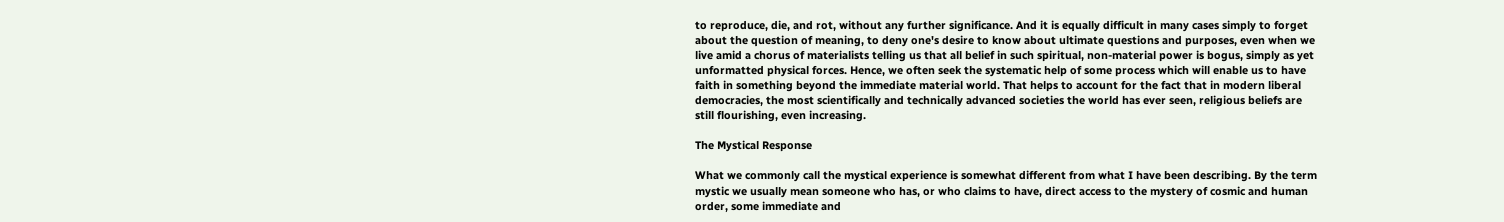to reproduce, die, and rot, without any further significance. And it is equally difficult in many cases simply to forget about the question of meaning, to deny one's desire to know about ultimate questions and purposes, even when we live amid a chorus of materialists telling us that all belief in such spiritual, non-material power is bogus, simply as yet unformatted physical forces. Hence, we often seek the systematic help of some process which will enable us to have faith in something beyond the immediate material world. That helps to account for the fact that in modern liberal democracies, the most scientifically and technically advanced societies the world has ever seen, religious beliefs are still flourishing, even increasing.

The Mystical Response

What we commonly call the mystical experience is somewhat different from what I have been describing. By the term mystic we usually mean someone who has, or who claims to have, direct access to the mystery of cosmic and human order, some immediate and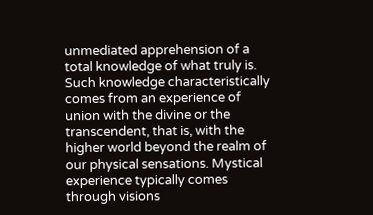unmediated apprehension of a total knowledge of what truly is. Such knowledge characteristically comes from an experience of union with the divine or the transcendent, that is, with the higher world beyond the realm of our physical sensations. Mystical experience typically comes through visions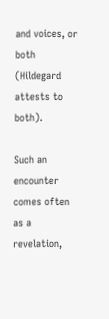and voices, or both (Hildegard attests to both).

Such an encounter comes often as a revelation,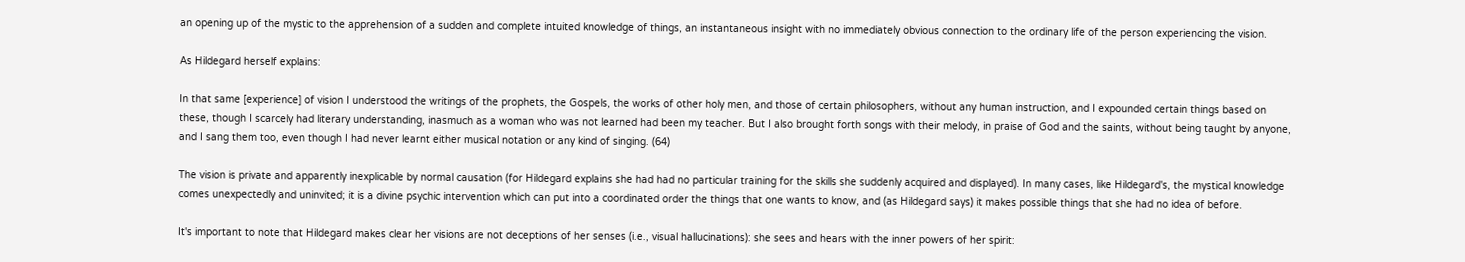an opening up of the mystic to the apprehension of a sudden and complete intuited knowledge of things, an instantaneous insight with no immediately obvious connection to the ordinary life of the person experiencing the vision.

As Hildegard herself explains:

In that same [experience] of vision I understood the writings of the prophets, the Gospels, the works of other holy men, and those of certain philosophers, without any human instruction, and I expounded certain things based on these, though I scarcely had literary understanding, inasmuch as a woman who was not learned had been my teacher. But I also brought forth songs with their melody, in praise of God and the saints, without being taught by anyone, and I sang them too, even though I had never learnt either musical notation or any kind of singing. (64)

The vision is private and apparently inexplicable by normal causation (for Hildegard explains she had had no particular training for the skills she suddenly acquired and displayed). In many cases, like Hildegard's, the mystical knowledge comes unexpectedly and uninvited; it is a divine psychic intervention which can put into a coordinated order the things that one wants to know, and (as Hildegard says) it makes possible things that she had no idea of before.

It's important to note that Hildegard makes clear her visions are not deceptions of her senses (i.e., visual hallucinations): she sees and hears with the inner powers of her spirit: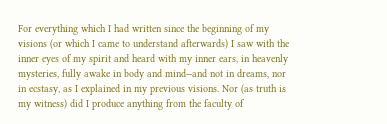For everything which I had written since the beginning of my visions (or which I came to understand afterwards) I saw with the inner eyes of my spirit and heard with my inner ears, in heavenly mysteries, fully awake in body and mind--and not in dreams, nor in ecstasy, as I explained in my previous visions. Nor (as truth is my witness) did I produce anything from the faculty of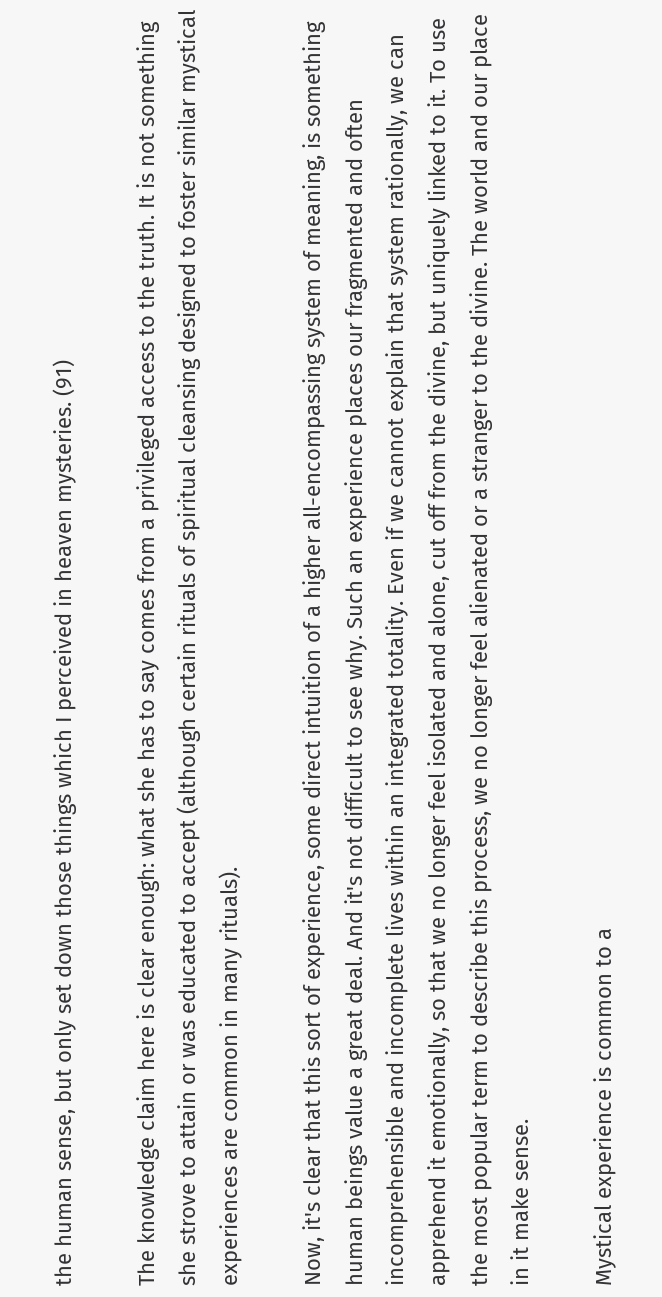the human sense, but only set down those things which I perceived in heaven mysteries. (91)

The knowledge claim here is clear enough: what she has to say comes from a privileged access to the truth. It is not something she strove to attain or was educated to accept (although certain rituals of spiritual cleansing designed to foster similar mystical experiences are common in many rituals).

Now, it's clear that this sort of experience, some direct intuition of a higher all-encompassing system of meaning, is something human beings value a great deal. And it's not difficult to see why. Such an experience places our fragmented and often incomprehensible and incomplete lives within an integrated totality. Even if we cannot explain that system rationally, we can apprehend it emotionally, so that we no longer feel isolated and alone, cut off from the divine, but uniquely linked to it. To use the most popular term to describe this process, we no longer feel alienated or a stranger to the divine. The world and our place in it make sense.

Mystical experience is common to a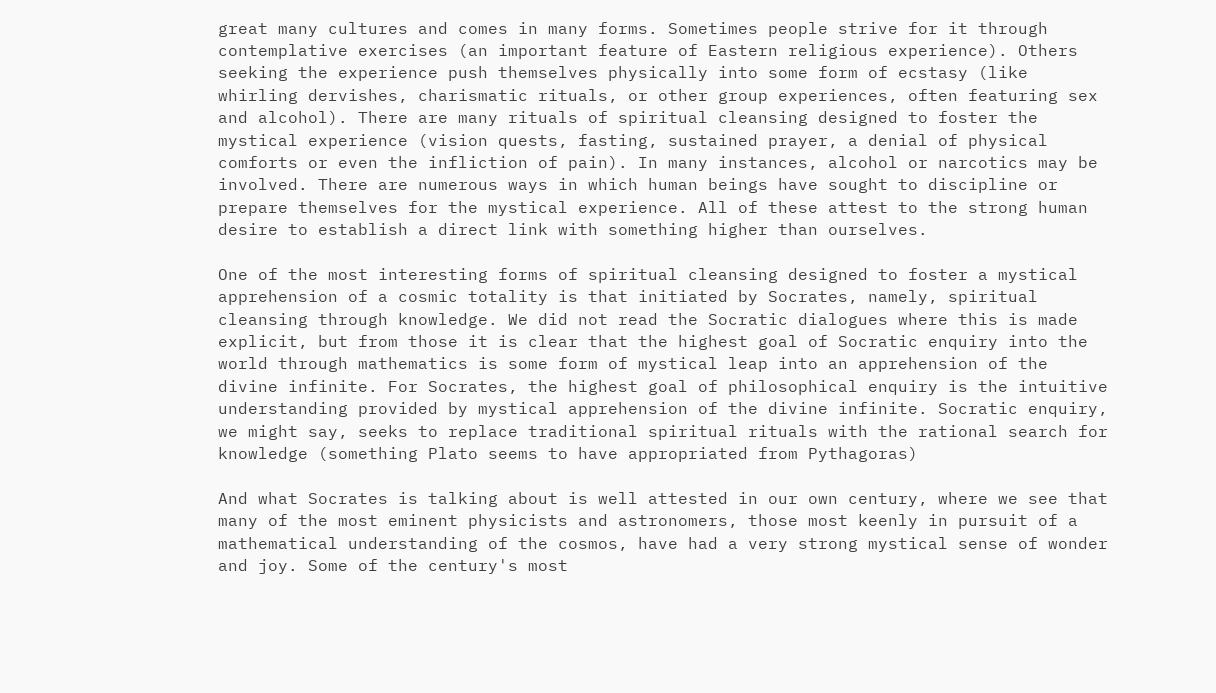great many cultures and comes in many forms. Sometimes people strive for it through contemplative exercises (an important feature of Eastern religious experience). Others seeking the experience push themselves physically into some form of ecstasy (like whirling dervishes, charismatic rituals, or other group experiences, often featuring sex and alcohol). There are many rituals of spiritual cleansing designed to foster the mystical experience (vision quests, fasting, sustained prayer, a denial of physical comforts or even the infliction of pain). In many instances, alcohol or narcotics may be involved. There are numerous ways in which human beings have sought to discipline or prepare themselves for the mystical experience. All of these attest to the strong human desire to establish a direct link with something higher than ourselves.

One of the most interesting forms of spiritual cleansing designed to foster a mystical apprehension of a cosmic totality is that initiated by Socrates, namely, spiritual cleansing through knowledge. We did not read the Socratic dialogues where this is made explicit, but from those it is clear that the highest goal of Socratic enquiry into the world through mathematics is some form of mystical leap into an apprehension of the divine infinite. For Socrates, the highest goal of philosophical enquiry is the intuitive understanding provided by mystical apprehension of the divine infinite. Socratic enquiry, we might say, seeks to replace traditional spiritual rituals with the rational search for knowledge (something Plato seems to have appropriated from Pythagoras)

And what Socrates is talking about is well attested in our own century, where we see that many of the most eminent physicists and astronomers, those most keenly in pursuit of a mathematical understanding of the cosmos, have had a very strong mystical sense of wonder and joy. Some of the century's most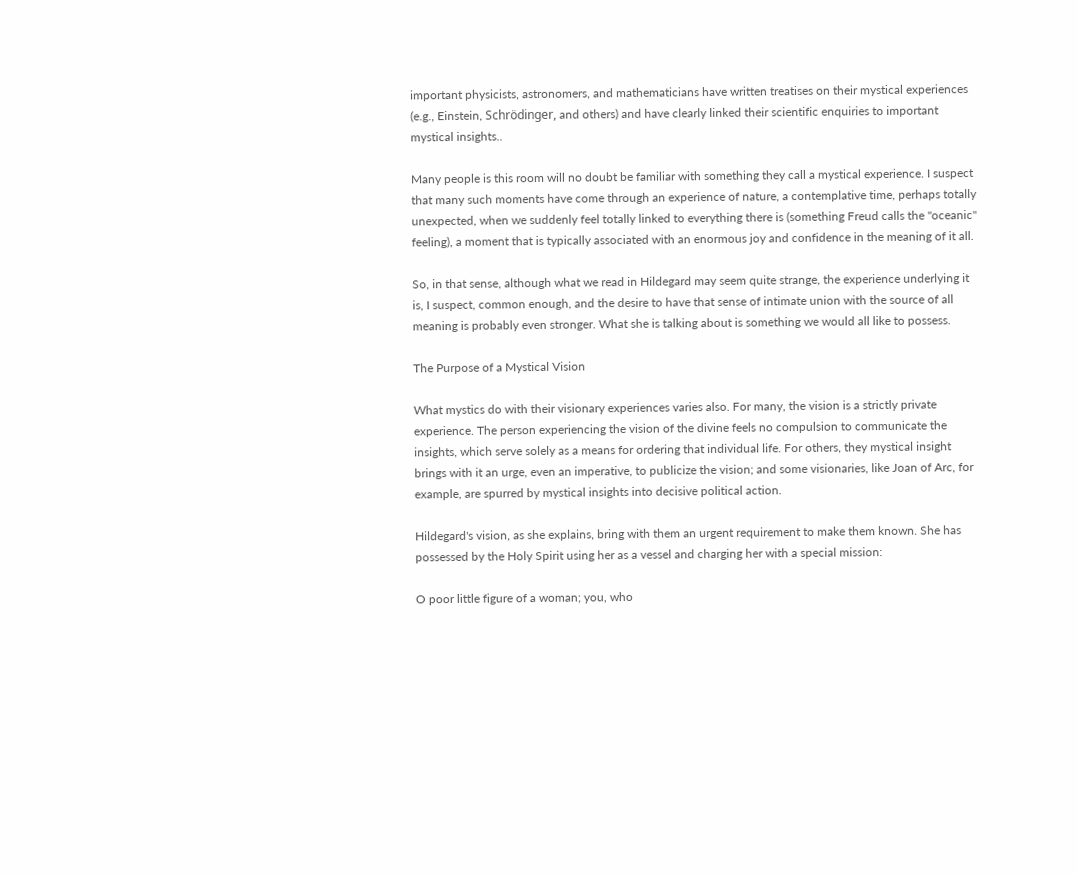important physicists, astronomers, and mathematicians have written treatises on their mystical experiences (e.g., Einstein, Schrödinger, and others) and have clearly linked their scientific enquiries to important mystical insights..

Many people is this room will no doubt be familiar with something they call a mystical experience. I suspect that many such moments have come through an experience of nature, a contemplative time, perhaps totally unexpected, when we suddenly feel totally linked to everything there is (something Freud calls the "oceanic" feeling), a moment that is typically associated with an enormous joy and confidence in the meaning of it all.

So, in that sense, although what we read in Hildegard may seem quite strange, the experience underlying it is, I suspect, common enough, and the desire to have that sense of intimate union with the source of all meaning is probably even stronger. What she is talking about is something we would all like to possess.

The Purpose of a Mystical Vision

What mystics do with their visionary experiences varies also. For many, the vision is a strictly private experience. The person experiencing the vision of the divine feels no compulsion to communicate the insights, which serve solely as a means for ordering that individual life. For others, they mystical insight brings with it an urge, even an imperative, to publicize the vision; and some visionaries, like Joan of Arc, for example, are spurred by mystical insights into decisive political action.

Hildegard's vision, as she explains, bring with them an urgent requirement to make them known. She has possessed by the Holy Spirit using her as a vessel and charging her with a special mission:

O poor little figure of a woman; you, who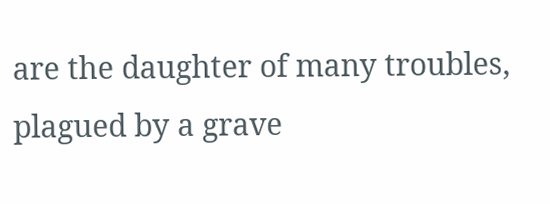are the daughter of many troubles, plagued by a grave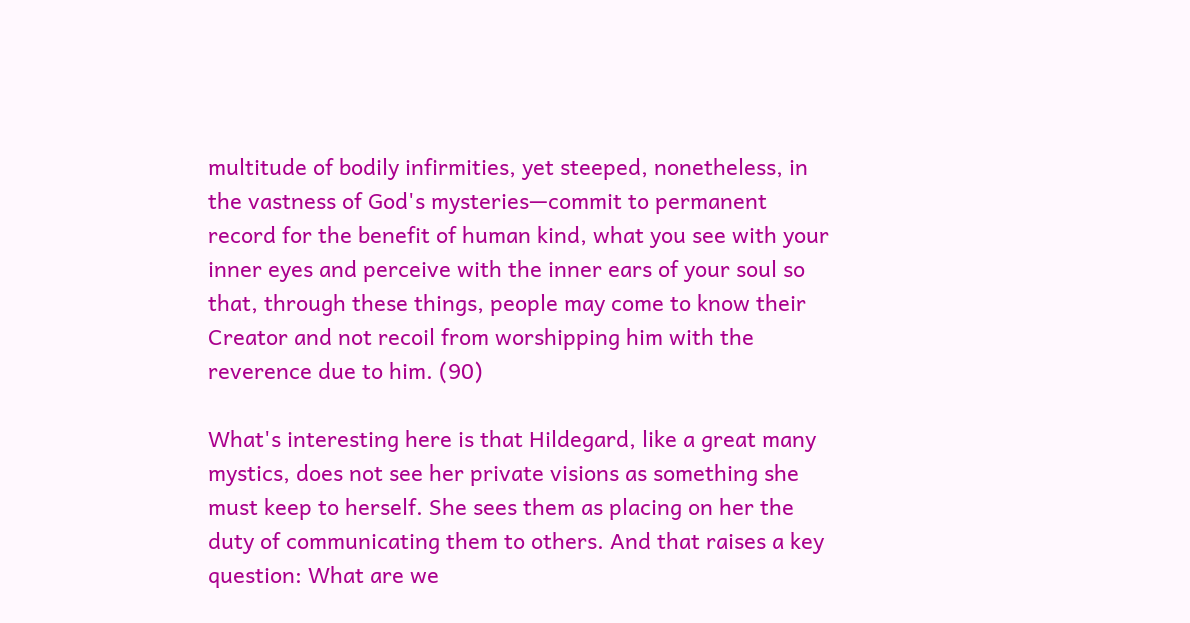multitude of bodily infirmities, yet steeped, nonetheless, in the vastness of God's mysteries—commit to permanent record for the benefit of human kind, what you see with your inner eyes and perceive with the inner ears of your soul so that, through these things, people may come to know their Creator and not recoil from worshipping him with the reverence due to him. (90)

What's interesting here is that Hildegard, like a great many mystics, does not see her private visions as something she must keep to herself. She sees them as placing on her the duty of communicating them to others. And that raises a key question: What are we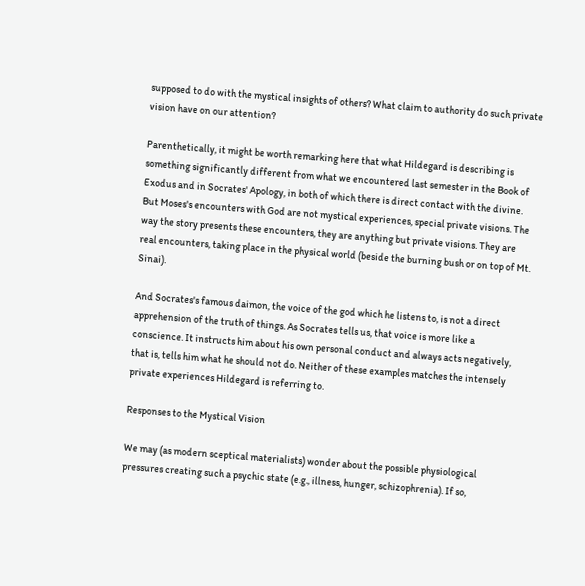supposed to do with the mystical insights of others? What claim to authority do such private vision have on our attention?

Parenthetically, it might be worth remarking here that what Hildegard is describing is something significantly different from what we encountered last semester in the Book of Exodus and in Socrates' Apology, in both of which there is direct contact with the divine. But Moses's encounters with God are not mystical experiences, special private visions. The way the story presents these encounters, they are anything but private visions. They are real encounters, taking place in the physical world (beside the burning bush or on top of Mt. Sinai).

And Socrates's famous daimon, the voice of the god which he listens to, is not a direct apprehension of the truth of things. As Socrates tells us, that voice is more like a conscience. It instructs him about his own personal conduct and always acts negatively, that is, tells him what he should not do. Neither of these examples matches the intensely private experiences Hildegard is referring to.

Responses to the Mystical Vision

We may (as modern sceptical materialists) wonder about the possible physiological pressures creating such a psychic state (e.g., illness, hunger, schizophrenia). If so,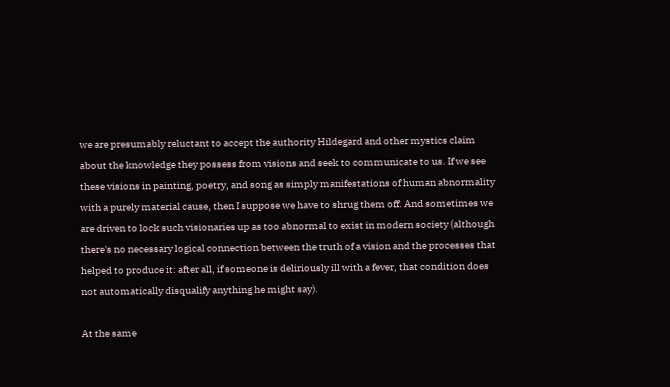we are presumably reluctant to accept the authority Hildegard and other mystics claim about the knowledge they possess from visions and seek to communicate to us. If we see these visions in painting, poetry, and song as simply manifestations of human abnormality with a purely material cause, then I suppose we have to shrug them off. And sometimes we are driven to lock such visionaries up as too abnormal to exist in modern society (although there's no necessary logical connection between the truth of a vision and the processes that helped to produce it: after all, if someone is deliriously ill with a fever, that condition does not automatically disqualify anything he might say).

At the same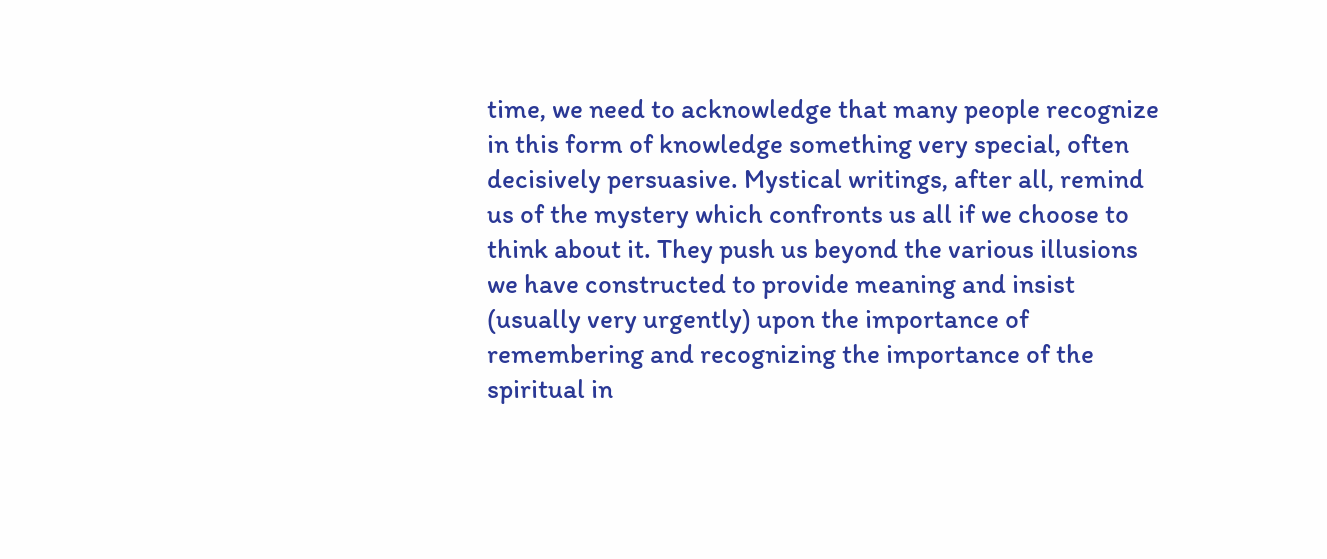time, we need to acknowledge that many people recognize in this form of knowledge something very special, often decisively persuasive. Mystical writings, after all, remind us of the mystery which confronts us all if we choose to think about it. They push us beyond the various illusions we have constructed to provide meaning and insist (usually very urgently) upon the importance of remembering and recognizing the importance of the spiritual in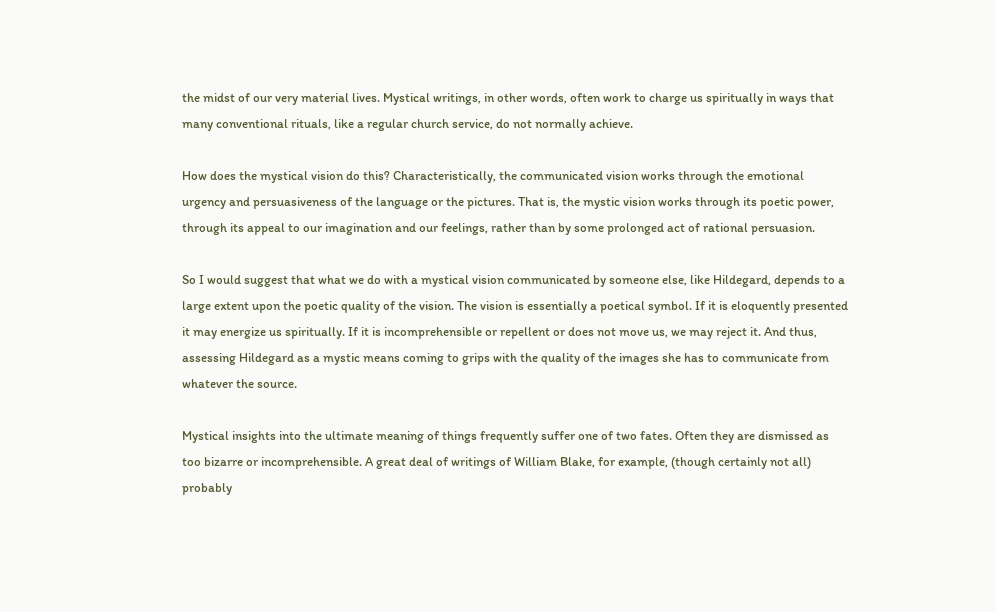the midst of our very material lives. Mystical writings, in other words, often work to charge us spiritually in ways that many conventional rituals, like a regular church service, do not normally achieve.

How does the mystical vision do this? Characteristically, the communicated vision works through the emotional urgency and persuasiveness of the language or the pictures. That is, the mystic vision works through its poetic power, through its appeal to our imagination and our feelings, rather than by some prolonged act of rational persuasion.

So I would suggest that what we do with a mystical vision communicated by someone else, like Hildegard, depends to a large extent upon the poetic quality of the vision. The vision is essentially a poetical symbol. If it is eloquently presented it may energize us spiritually. If it is incomprehensible or repellent or does not move us, we may reject it. And thus, assessing Hildegard as a mystic means coming to grips with the quality of the images she has to communicate from whatever the source.

Mystical insights into the ultimate meaning of things frequently suffer one of two fates. Often they are dismissed as too bizarre or incomprehensible. A great deal of writings of William Blake, for example, (though certainly not all) probably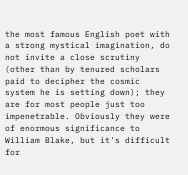the most famous English poet with a strong mystical imagination, do not invite a close scrutiny (other than by tenured scholars paid to decipher the cosmic system he is setting down); they are for most people just too impenetrable. Obviously they were of enormous significance to William Blake, but it's difficult for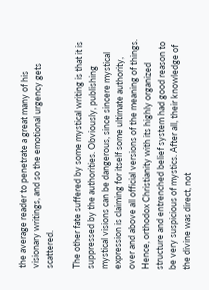the average reader to penetrate a great many of his visionary writings, and so the emotional urgency gets scattered.

The other fate suffered by some mystical writing is that it is suppressed by the authorities. Obviously, publishing mystical visions can be dangerous, since sincere mystical expression is claiming for itself some ultimate authority, over and above all official versions of the meaning of things. Hence, orthodox Christianity with its highly organized structure and entrenched belief system had good reason to be very suspicious of mystics. After all, their knowledge of the divine was direct, not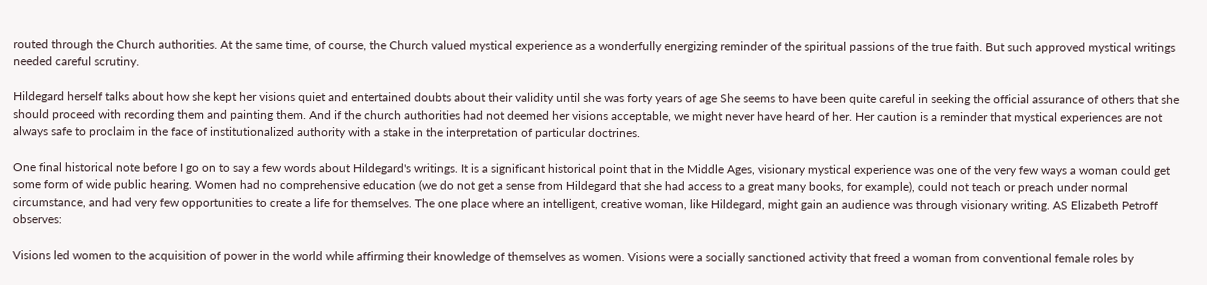routed through the Church authorities. At the same time, of course, the Church valued mystical experience as a wonderfully energizing reminder of the spiritual passions of the true faith. But such approved mystical writings needed careful scrutiny.

Hildegard herself talks about how she kept her visions quiet and entertained doubts about their validity until she was forty years of age She seems to have been quite careful in seeking the official assurance of others that she should proceed with recording them and painting them. And if the church authorities had not deemed her visions acceptable, we might never have heard of her. Her caution is a reminder that mystical experiences are not always safe to proclaim in the face of institutionalized authority with a stake in the interpretation of particular doctrines.

One final historical note before I go on to say a few words about Hildegard's writings. It is a significant historical point that in the Middle Ages, visionary mystical experience was one of the very few ways a woman could get some form of wide public hearing. Women had no comprehensive education (we do not get a sense from Hildegard that she had access to a great many books, for example), could not teach or preach under normal circumstance, and had very few opportunities to create a life for themselves. The one place where an intelligent, creative woman, like Hildegard, might gain an audience was through visionary writing. AS Elizabeth Petroff observes:

Visions led women to the acquisition of power in the world while affirming their knowledge of themselves as women. Visions were a socially sanctioned activity that freed a woman from conventional female roles by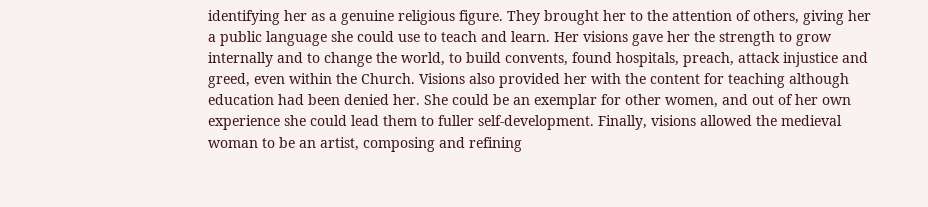identifying her as a genuine religious figure. They brought her to the attention of others, giving her a public language she could use to teach and learn. Her visions gave her the strength to grow internally and to change the world, to build convents, found hospitals, preach, attack injustice and greed, even within the Church. Visions also provided her with the content for teaching although education had been denied her. She could be an exemplar for other women, and out of her own experience she could lead them to fuller self-development. Finally, visions allowed the medieval woman to be an artist, composing and refining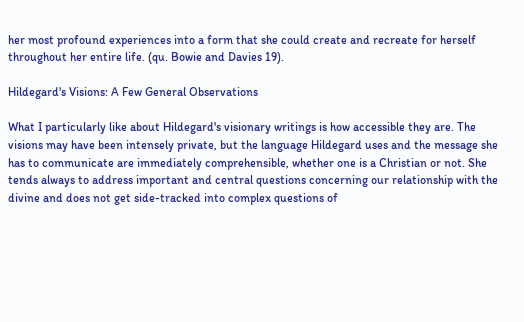her most profound experiences into a form that she could create and recreate for herself throughout her entire life. (qu. Bowie and Davies 19).

Hildegard's Visions: A Few General Observations

What I particularly like about Hildegard's visionary writings is how accessible they are. The visions may have been intensely private, but the language Hildegard uses and the message she has to communicate are immediately comprehensible, whether one is a Christian or not. She tends always to address important and central questions concerning our relationship with the divine and does not get side-tracked into complex questions of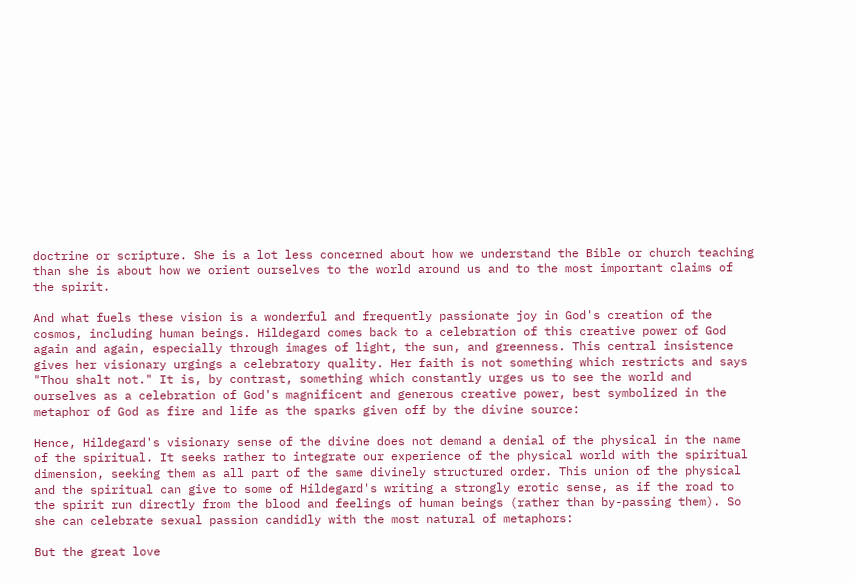doctrine or scripture. She is a lot less concerned about how we understand the Bible or church teaching than she is about how we orient ourselves to the world around us and to the most important claims of the spirit.

And what fuels these vision is a wonderful and frequently passionate joy in God's creation of the cosmos, including human beings. Hildegard comes back to a celebration of this creative power of God again and again, especially through images of light, the sun, and greenness. This central insistence gives her visionary urgings a celebratory quality. Her faith is not something which restricts and says "Thou shalt not." It is, by contrast, something which constantly urges us to see the world and ourselves as a celebration of God's magnificent and generous creative power, best symbolized in the metaphor of God as fire and life as the sparks given off by the divine source:

Hence, Hildegard's visionary sense of the divine does not demand a denial of the physical in the name of the spiritual. It seeks rather to integrate our experience of the physical world with the spiritual dimension, seeking them as all part of the same divinely structured order. This union of the physical and the spiritual can give to some of Hildegard's writing a strongly erotic sense, as if the road to the spirit run directly from the blood and feelings of human beings (rather than by-passing them). So she can celebrate sexual passion candidly with the most natural of metaphors:

But the great love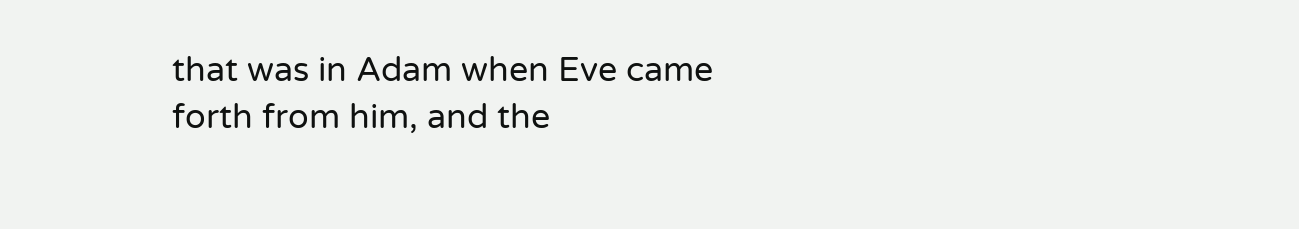that was in Adam when Eve came forth from him, and the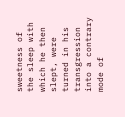sweetness of the sleep with which he then slept, were turned in his transgression into a contrary mode of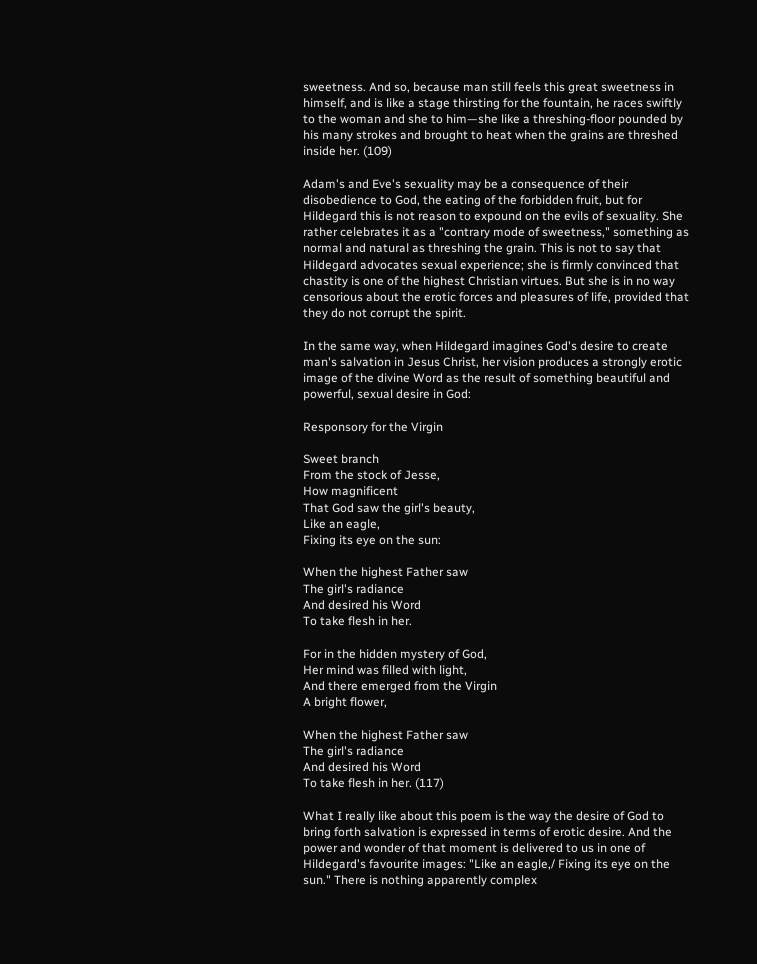sweetness. And so, because man still feels this great sweetness in himself, and is like a stage thirsting for the fountain, he races swiftly to the woman and she to him—she like a threshing-floor pounded by his many strokes and brought to heat when the grains are threshed inside her. (109)

Adam's and Eve's sexuality may be a consequence of their disobedience to God, the eating of the forbidden fruit, but for Hildegard this is not reason to expound on the evils of sexuality. She rather celebrates it as a "contrary mode of sweetness," something as normal and natural as threshing the grain. This is not to say that Hildegard advocates sexual experience; she is firmly convinced that chastity is one of the highest Christian virtues. But she is in no way censorious about the erotic forces and pleasures of life, provided that they do not corrupt the spirit.

In the same way, when Hildegard imagines God's desire to create man's salvation in Jesus Christ, her vision produces a strongly erotic image of the divine Word as the result of something beautiful and powerful, sexual desire in God:

Responsory for the Virgin

Sweet branch
From the stock of Jesse,
How magnificent
That God saw the girl's beauty,
Like an eagle,
Fixing its eye on the sun:

When the highest Father saw
The girl's radiance
And desired his Word
To take flesh in her.

For in the hidden mystery of God,
Her mind was filled with light,
And there emerged from the Virgin
A bright flower,

When the highest Father saw
The girl's radiance
And desired his Word
To take flesh in her. (117)

What I really like about this poem is the way the desire of God to bring forth salvation is expressed in terms of erotic desire. And the power and wonder of that moment is delivered to us in one of Hildegard's favourite images: "Like an eagle,/ Fixing its eye on the sun." There is nothing apparently complex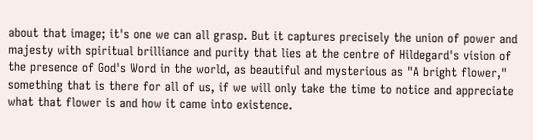about that image; it's one we can all grasp. But it captures precisely the union of power and majesty with spiritual brilliance and purity that lies at the centre of Hildegard's vision of the presence of God's Word in the world, as beautiful and mysterious as "A bright flower," something that is there for all of us, if we will only take the time to notice and appreciate what that flower is and how it came into existence.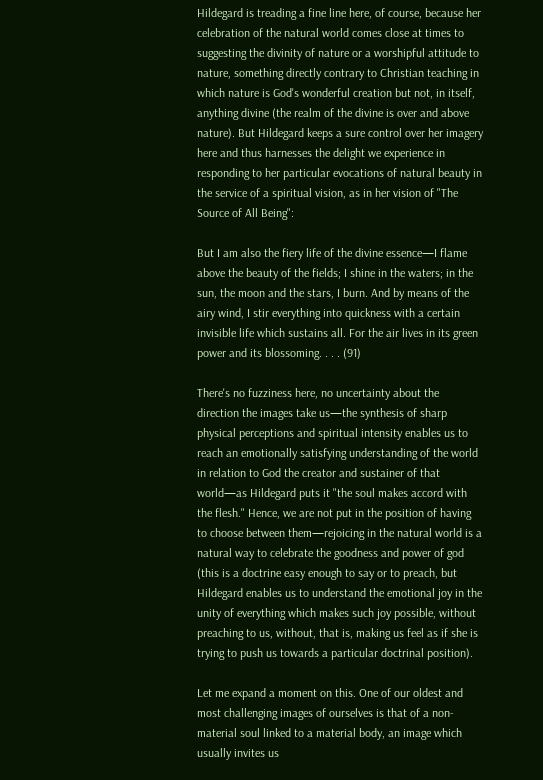Hildegard is treading a fine line here, of course, because her celebration of the natural world comes close at times to suggesting the divinity of nature or a worshipful attitude to nature, something directly contrary to Christian teaching in which nature is God's wonderful creation but not, in itself, anything divine (the realm of the divine is over and above nature). But Hildegard keeps a sure control over her imagery here and thus harnesses the delight we experience in responding to her particular evocations of natural beauty in the service of a spiritual vision, as in her vision of "The Source of All Being":

But I am also the fiery life of the divine essence—I flame above the beauty of the fields; I shine in the waters; in the sun, the moon and the stars, I burn. And by means of the airy wind, I stir everything into quickness with a certain invisible life which sustains all. For the air lives in its green power and its blossoming. . . . (91)

There's no fuzziness here, no uncertainty about the direction the images take us—the synthesis of sharp physical perceptions and spiritual intensity enables us to reach an emotionally satisfying understanding of the world in relation to God the creator and sustainer of that world—as Hildegard puts it "the soul makes accord with the flesh." Hence, we are not put in the position of having to choose between them—rejoicing in the natural world is a natural way to celebrate the goodness and power of god (this is a doctrine easy enough to say or to preach, but Hildegard enables us to understand the emotional joy in the unity of everything which makes such joy possible, without preaching to us, without, that is, making us feel as if she is trying to push us towards a particular doctrinal position).

Let me expand a moment on this. One of our oldest and most challenging images of ourselves is that of a non-material soul linked to a material body, an image which usually invites us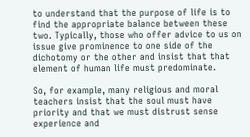to understand that the purpose of life is to find the appropriate balance between these two. Typically, those who offer advice to us on issue give prominence to one side of the dichotomy or the other and insist that that element of human life must predominate.

So, for example, many religious and moral teachers insist that the soul must have priority and that we must distrust sense experience and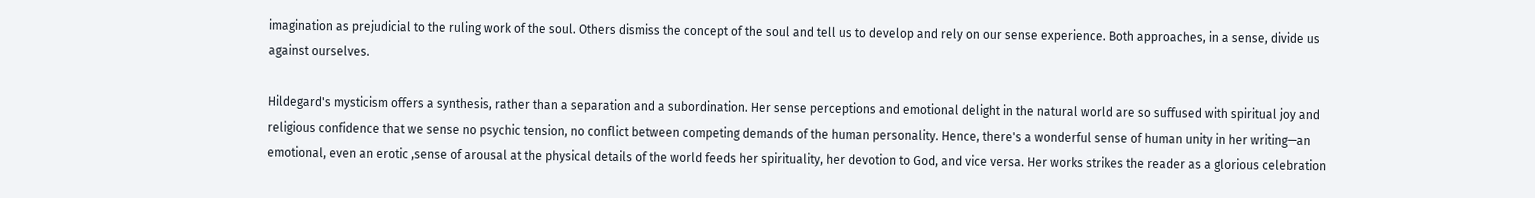imagination as prejudicial to the ruling work of the soul. Others dismiss the concept of the soul and tell us to develop and rely on our sense experience. Both approaches, in a sense, divide us against ourselves.

Hildegard's mysticism offers a synthesis, rather than a separation and a subordination. Her sense perceptions and emotional delight in the natural world are so suffused with spiritual joy and religious confidence that we sense no psychic tension, no conflict between competing demands of the human personality. Hence, there's a wonderful sense of human unity in her writing—an emotional, even an erotic ,sense of arousal at the physical details of the world feeds her spirituality, her devotion to God, and vice versa. Her works strikes the reader as a glorious celebration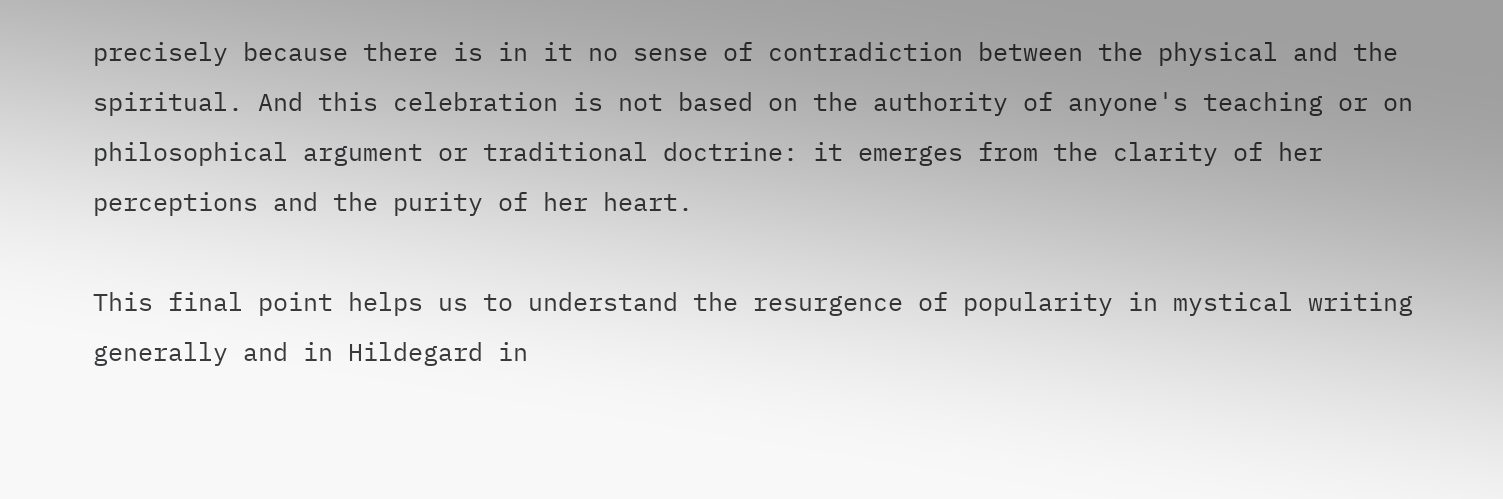precisely because there is in it no sense of contradiction between the physical and the spiritual. And this celebration is not based on the authority of anyone's teaching or on philosophical argument or traditional doctrine: it emerges from the clarity of her perceptions and the purity of her heart.

This final point helps us to understand the resurgence of popularity in mystical writing generally and in Hildegard in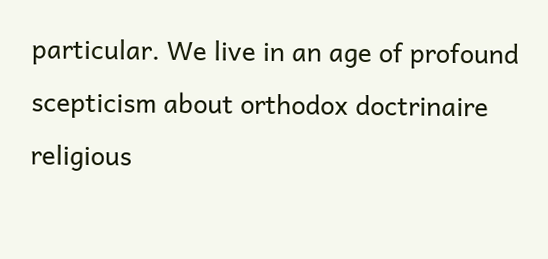particular. We live in an age of profound scepticism about orthodox doctrinaire religious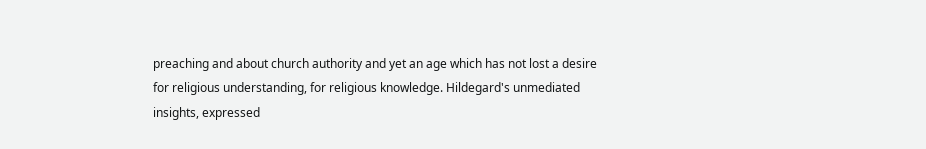preaching and about church authority and yet an age which has not lost a desire for religious understanding, for religious knowledge. Hildegard's unmediated insights, expressed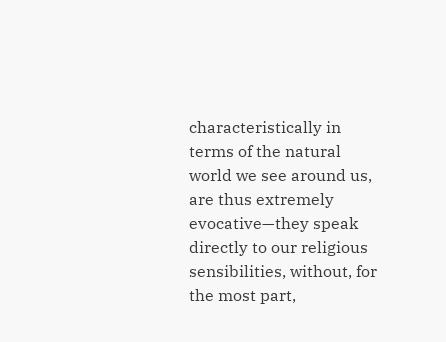characteristically in terms of the natural world we see around us, are thus extremely evocative—they speak directly to our religious sensibilities, without, for the most part,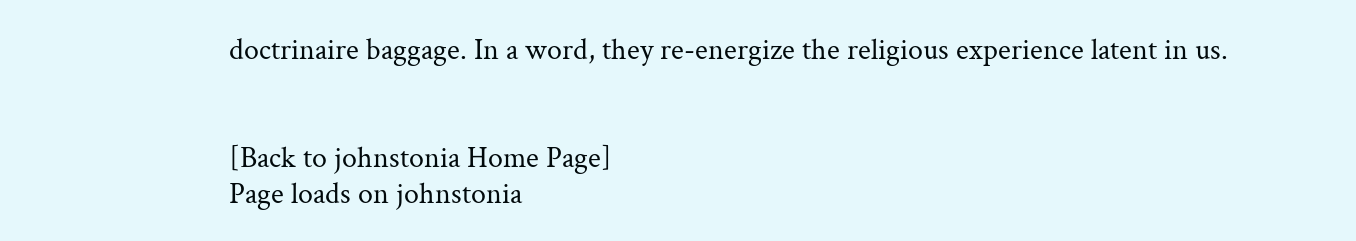doctrinaire baggage. In a word, they re-energize the religious experience latent in us.


[Back to johnstonia Home Page]
Page loads on johnstonia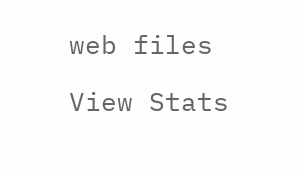web files

View Stats